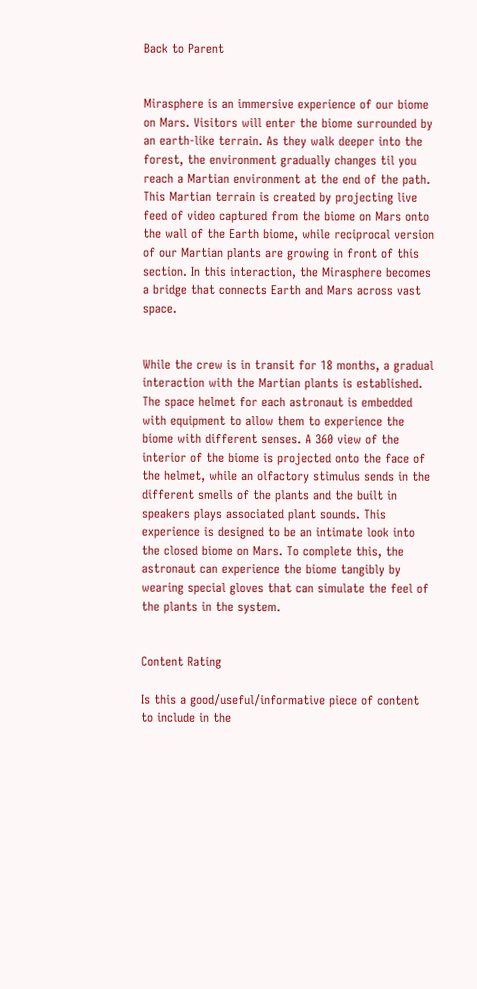Back to Parent


Mirasphere is an immersive experience of our biome on Mars. Visitors will enter the biome surrounded by an earth-like terrain. As they walk deeper into the forest, the environment gradually changes til you reach a Martian environment at the end of the path. This Martian terrain is created by projecting live feed of video captured from the biome on Mars onto the wall of the Earth biome, while reciprocal version of our Martian plants are growing in front of this section. In this interaction, the Mirasphere becomes a bridge that connects Earth and Mars across vast space.


While the crew is in transit for 18 months, a gradual interaction with the Martian plants is established. The space helmet for each astronaut is embedded with equipment to allow them to experience the biome with different senses. A 360 view of the interior of the biome is projected onto the face of the helmet, while an olfactory stimulus sends in the different smells of the plants and the built in speakers plays associated plant sounds. This experience is designed to be an intimate look into the closed biome on Mars. To complete this, the astronaut can experience the biome tangibly by wearing special gloves that can simulate the feel of the plants in the system.


Content Rating

Is this a good/useful/informative piece of content to include in the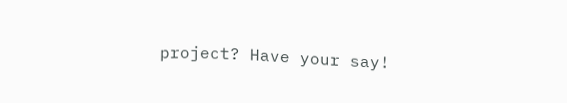project? Have your say!